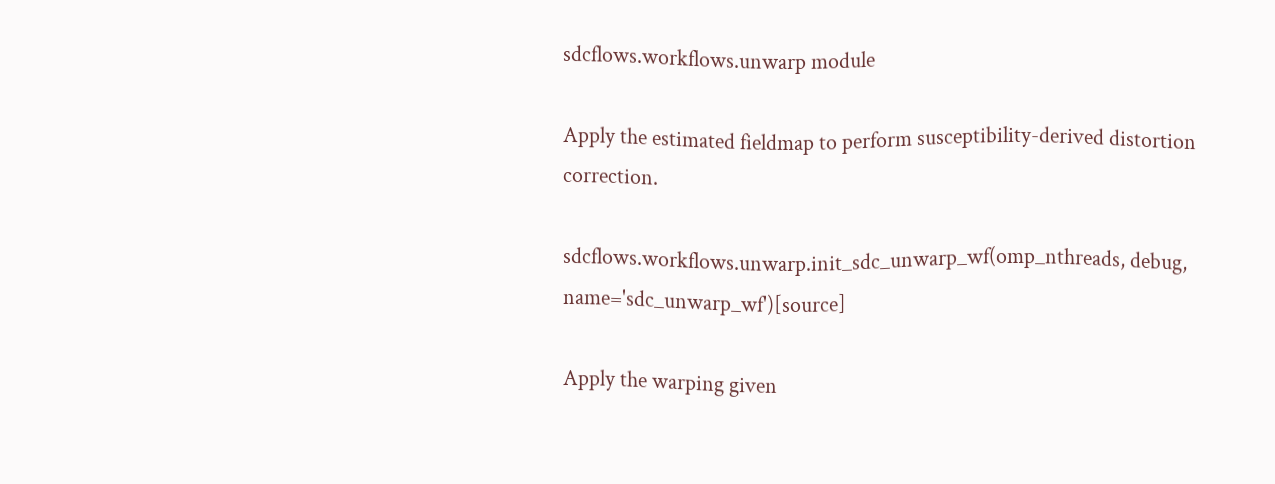sdcflows.workflows.unwarp module

Apply the estimated fieldmap to perform susceptibility-derived distortion correction.

sdcflows.workflows.unwarp.init_sdc_unwarp_wf(omp_nthreads, debug, name='sdc_unwarp_wf')[source]

Apply the warping given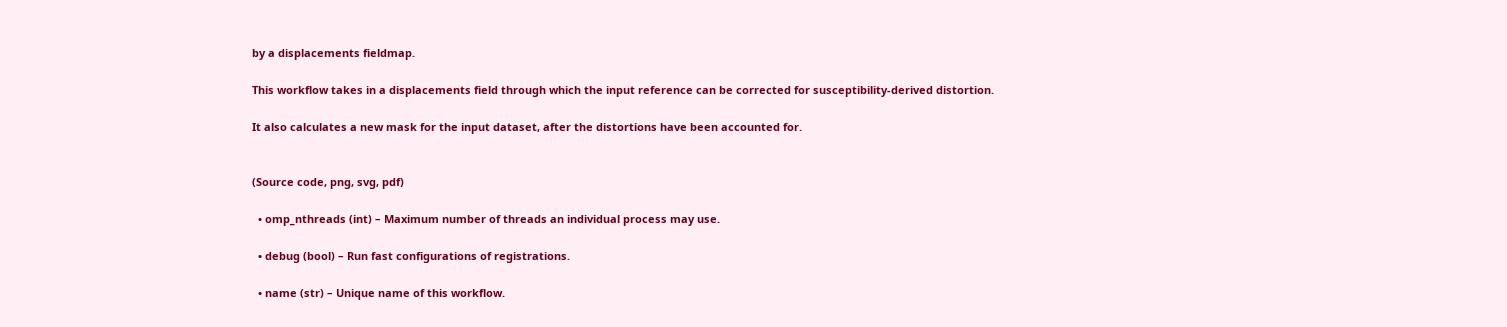by a displacements fieldmap.

This workflow takes in a displacements field through which the input reference can be corrected for susceptibility-derived distortion.

It also calculates a new mask for the input dataset, after the distortions have been accounted for.


(Source code, png, svg, pdf)

  • omp_nthreads (int) – Maximum number of threads an individual process may use.

  • debug (bool) – Run fast configurations of registrations.

  • name (str) – Unique name of this workflow.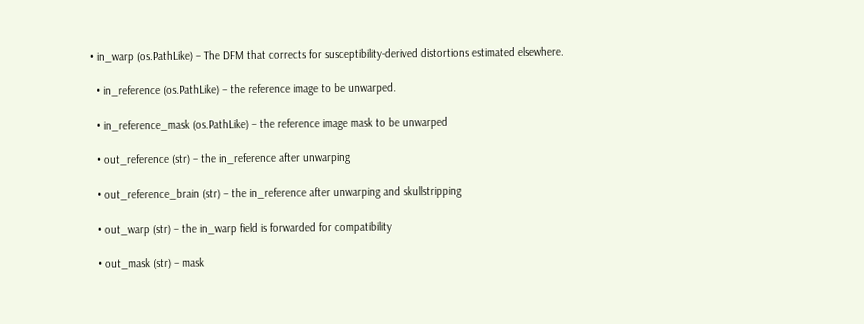• in_warp (os.PathLike) – The DFM that corrects for susceptibility-derived distortions estimated elsewhere.

  • in_reference (os.PathLike) – the reference image to be unwarped.

  • in_reference_mask (os.PathLike) – the reference image mask to be unwarped

  • out_reference (str) – the in_reference after unwarping

  • out_reference_brain (str) – the in_reference after unwarping and skullstripping

  • out_warp (str) – the in_warp field is forwarded for compatibility

  • out_mask (str) – mask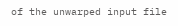of the unwarped input file